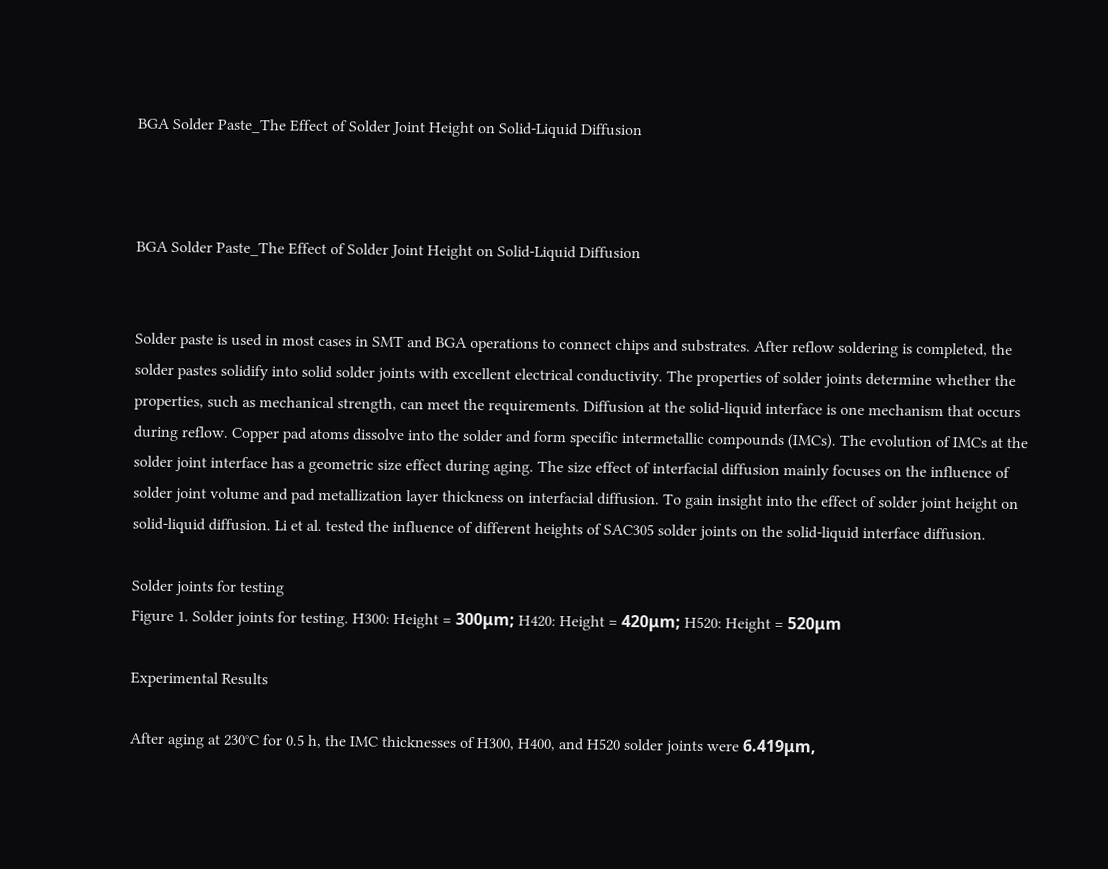BGA Solder Paste_The Effect of Solder Joint Height on Solid-Liquid Diffusion



BGA Solder Paste_The Effect of Solder Joint Height on Solid-Liquid Diffusion


Solder paste is used in most cases in SMT and BGA operations to connect chips and substrates. After reflow soldering is completed, the solder pastes solidify into solid solder joints with excellent electrical conductivity. The properties of solder joints determine whether the properties, such as mechanical strength, can meet the requirements. Diffusion at the solid-liquid interface is one mechanism that occurs during reflow. Copper pad atoms dissolve into the solder and form specific intermetallic compounds (IMCs). The evolution of IMCs at the solder joint interface has a geometric size effect during aging. The size effect of interfacial diffusion mainly focuses on the influence of solder joint volume and pad metallization layer thickness on interfacial diffusion. To gain insight into the effect of solder joint height on solid-liquid diffusion. Li et al. tested the influence of different heights of SAC305 solder joints on the solid-liquid interface diffusion.

Solder joints for testing
Figure 1. Solder joints for testing. H300: Height = 300μm; H420: Height = 420μm; H520: Height = 520μm

Experimental Results

After aging at 230°C for 0.5 h, the IMC thicknesses of H300, H400, and H520 solder joints were 6.419μm,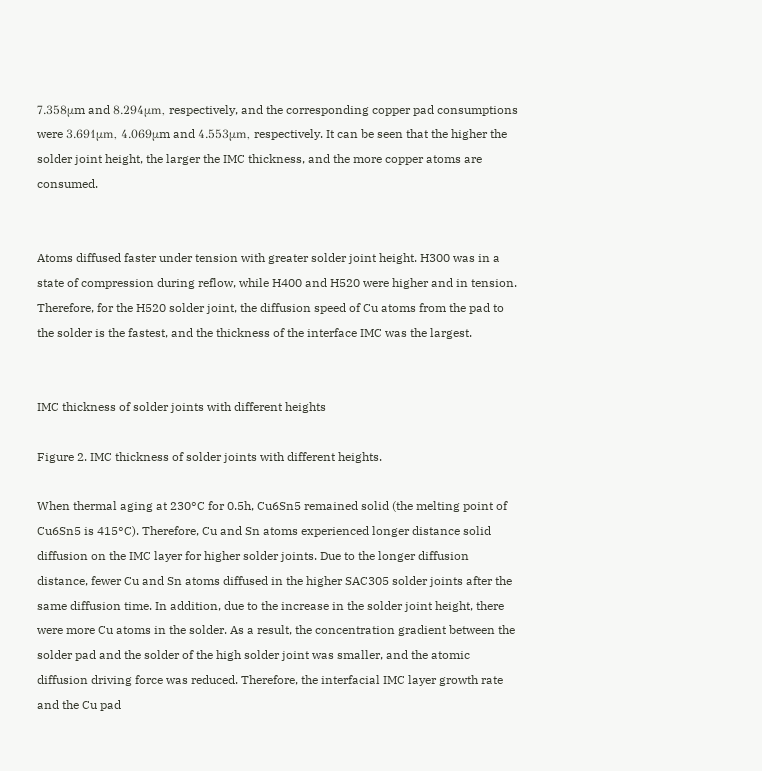7.358μm and 8.294μm, respectively, and the corresponding copper pad consumptions were 3.691μm, 4.069μm and 4.553μm, respectively. It can be seen that the higher the solder joint height, the larger the IMC thickness, and the more copper atoms are consumed.


Atoms diffused faster under tension with greater solder joint height. H300 was in a state of compression during reflow, while H400 and H520 were higher and in tension. Therefore, for the H520 solder joint, the diffusion speed of Cu atoms from the pad to the solder is the fastest, and the thickness of the interface IMC was the largest.


IMC thickness of solder joints with different heights

Figure 2. IMC thickness of solder joints with different heights.

When thermal aging at 230°C for 0.5h, Cu6Sn5 remained solid (the melting point of Cu6Sn5 is 415°C). Therefore, Cu and Sn atoms experienced longer distance solid diffusion on the IMC layer for higher solder joints. Due to the longer diffusion distance, fewer Cu and Sn atoms diffused in the higher SAC305 solder joints after the same diffusion time. In addition, due to the increase in the solder joint height, there were more Cu atoms in the solder. As a result, the concentration gradient between the solder pad and the solder of the high solder joint was smaller, and the atomic diffusion driving force was reduced. Therefore, the interfacial IMC layer growth rate and the Cu pad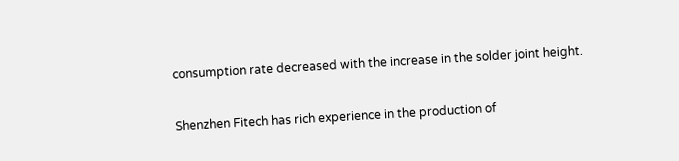consumption rate decreased with the increase in the solder joint height.


Shenzhen Fitech has rich experience in the production of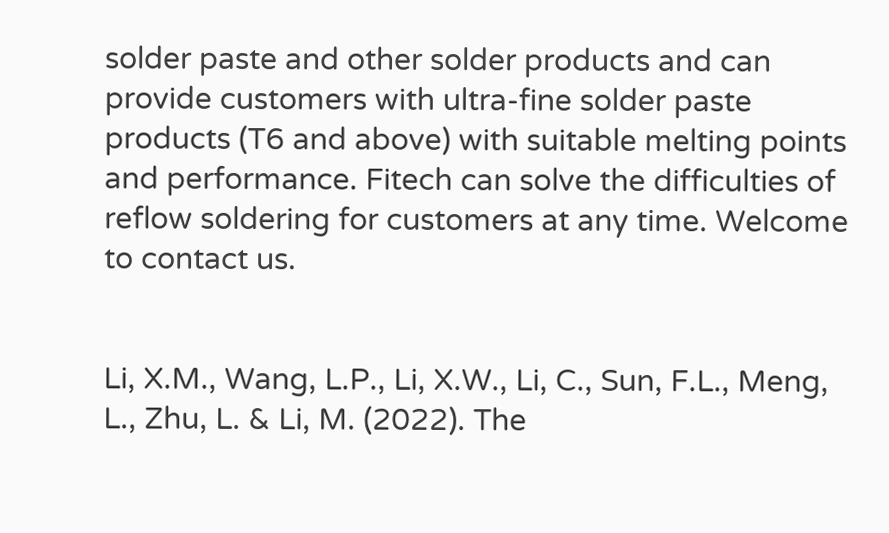solder paste and other solder products and can provide customers with ultra-fine solder paste products (T6 and above) with suitable melting points and performance. Fitech can solve the difficulties of reflow soldering for customers at any time. Welcome to contact us.


Li, X.M., Wang, L.P., Li, X.W., Li, C., Sun, F.L., Meng, L., Zhu, L. & Li, M. (2022). The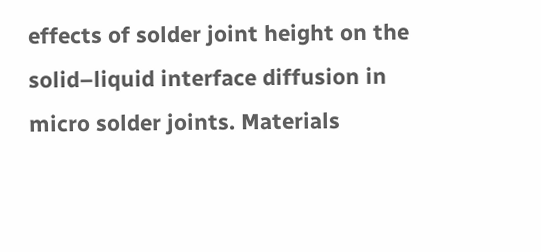effects of solder joint height on the solid–liquid interface diffusion in micro solder joints. Materials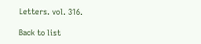Letters. vol. 316.

Back to list